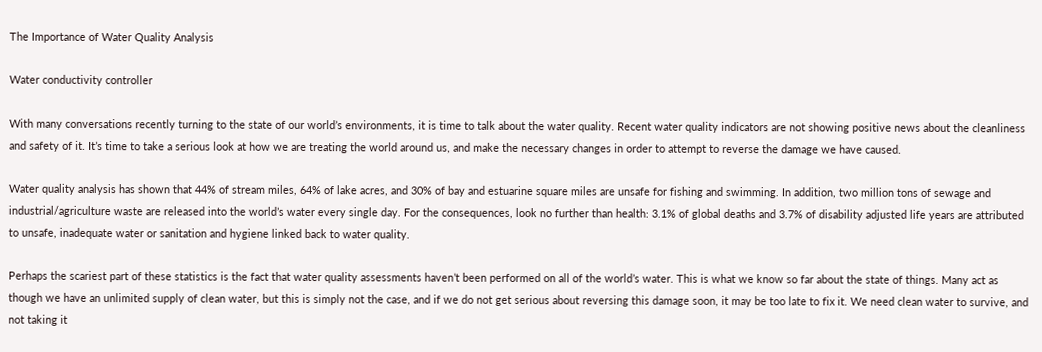The Importance of Water Quality Analysis

Water conductivity controller

With many conversations recently turning to the state of our world’s environments, it is time to talk about the water quality. Recent water quality indicators are not showing positive news about the cleanliness and safety of it. It’s time to take a serious look at how we are treating the world around us, and make the necessary changes in order to attempt to reverse the damage we have caused.

Water quality analysis has shown that 44% of stream miles, 64% of lake acres, and 30% of bay and estuarine square miles are unsafe for fishing and swimming. In addition, two million tons of sewage and industrial/agriculture waste are released into the world’s water every single day. For the consequences, look no further than health: 3.1% of global deaths and 3.7% of disability adjusted life years are attributed to unsafe, inadequate water or sanitation and hygiene linked back to water quality.

Perhaps the scariest part of these statistics is the fact that water quality assessments haven’t been performed on all of the world’s water. This is what we know so far about the state of things. Many act as though we have an unlimited supply of clean water, but this is simply not the case, and if we do not get serious about reversing this damage soon, it may be too late to fix it. We need clean water to survive, and not taking it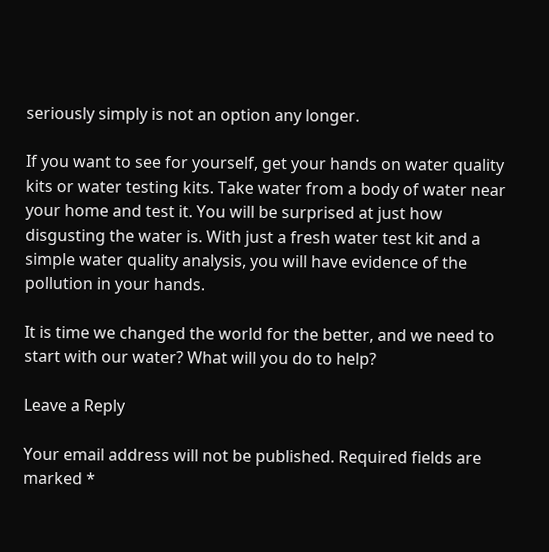seriously simply is not an option any longer.

If you want to see for yourself, get your hands on water quality kits or water testing kits. Take water from a body of water near your home and test it. You will be surprised at just how disgusting the water is. With just a fresh water test kit and a simple water quality analysis, you will have evidence of the pollution in your hands.

It is time we changed the world for the better, and we need to start with our water? What will you do to help?

Leave a Reply

Your email address will not be published. Required fields are marked *